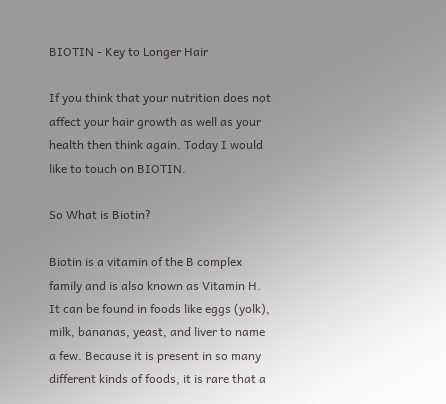BIOTIN - Key to Longer Hair

If you think that your nutrition does not affect your hair growth as well as your health then think again. Today I would like to touch on BIOTIN.

So What is Biotin?

Biotin is a vitamin of the B complex family and is also known as Vitamin H. It can be found in foods like eggs (yolk), milk, bananas, yeast, and liver to name a few. Because it is present in so many different kinds of foods, it is rare that a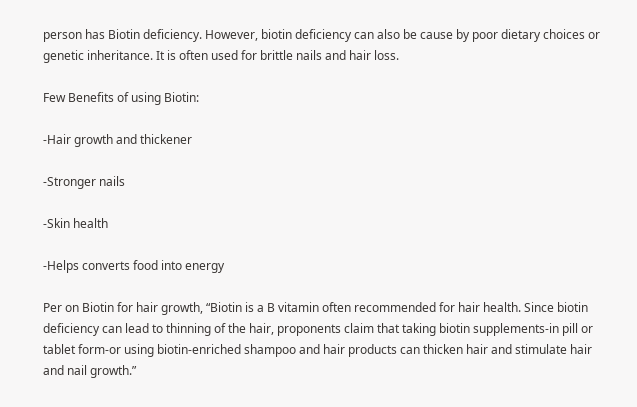person has Biotin deficiency. However, biotin deficiency can also be cause by poor dietary choices or genetic inheritance. It is often used for brittle nails and hair loss.

Few Benefits of using Biotin:

-Hair growth and thickener

-Stronger nails

-Skin health

-Helps converts food into energy

Per on Biotin for hair growth, “Biotin is a B vitamin often recommended for hair health. Since biotin deficiency can lead to thinning of the hair, proponents claim that taking biotin supplements-in pill or tablet form-or using biotin-enriched shampoo and hair products can thicken hair and stimulate hair and nail growth.”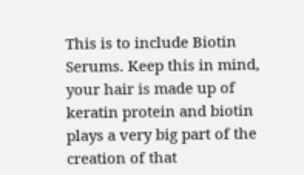This is to include Biotin Serums. Keep this in mind, your hair is made up of keratin protein and biotin plays a very big part of the creation of that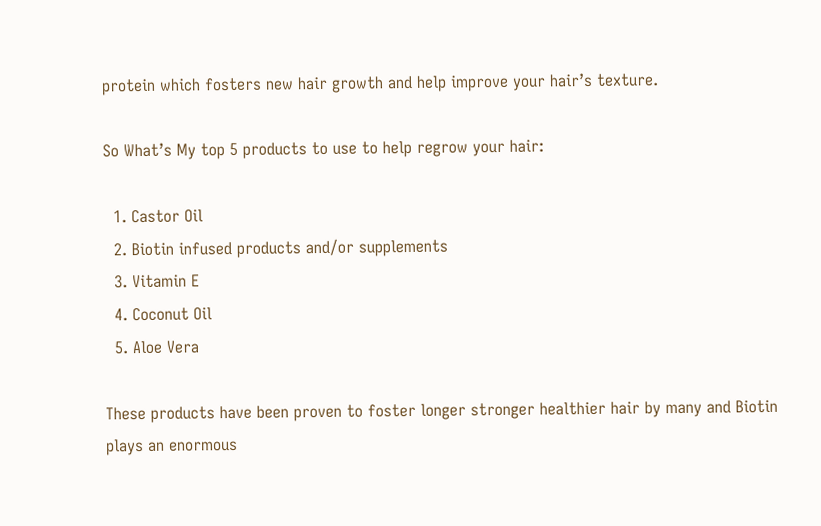protein which fosters new hair growth and help improve your hair’s texture.

So What’s My top 5 products to use to help regrow your hair:

  1. Castor Oil
  2. Biotin infused products and/or supplements
  3. Vitamin E
  4. Coconut Oil
  5. Aloe Vera

These products have been proven to foster longer stronger healthier hair by many and Biotin plays an enormous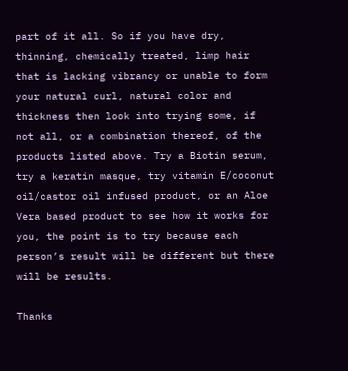part of it all. So if you have dry, thinning, chemically treated, limp hair that is lacking vibrancy or unable to form your natural curl, natural color and thickness then look into trying some, if not all, or a combination thereof, of the products listed above. Try a Biotin serum, try a keratin masque, try vitamin E/coconut oil/castor oil infused product, or an Aloe Vera based product to see how it works for you, the point is to try because each person’s result will be different but there will be results.

Thanks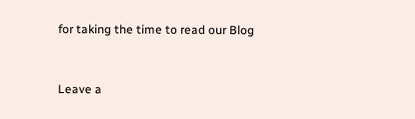for taking the time to read our Blog


Leave a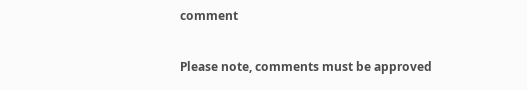comment

Please note, comments must be approved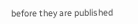before they are published